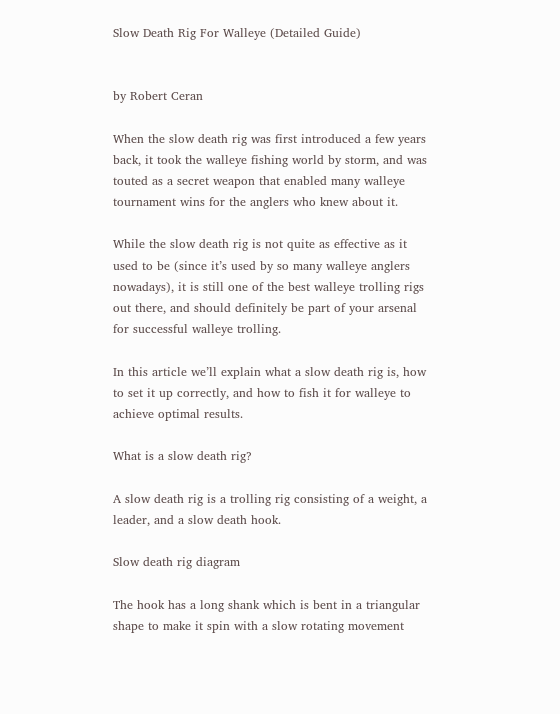Slow Death Rig For Walleye (Detailed Guide)


by Robert Ceran

When the slow death rig was first introduced a few years back, it took the walleye fishing world by storm, and was touted as a secret weapon that enabled many walleye tournament wins for the anglers who knew about it.

While the slow death rig is not quite as effective as it used to be (since it’s used by so many walleye anglers nowadays), it is still one of the best walleye trolling rigs out there, and should definitely be part of your arsenal for successful walleye trolling.

In this article we’ll explain what a slow death rig is, how to set it up correctly, and how to fish it for walleye to achieve optimal results.

What is a slow death rig?

A slow death rig is a trolling rig consisting of a weight, a leader, and a slow death hook.

Slow death rig diagram

The hook has a long shank which is bent in a triangular shape to make it spin with a slow rotating movement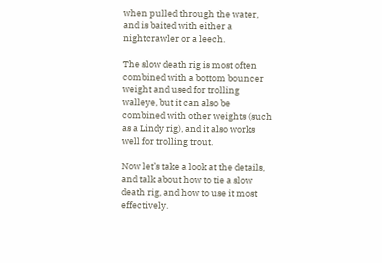when pulled through the water, and is baited with either a nightcrawler or a leech.

The slow death rig is most often combined with a bottom bouncer weight and used for trolling walleye, but it can also be combined with other weights (such as a Lindy rig), and it also works well for trolling trout.

Now let’s take a look at the details, and talk about how to tie a slow death rig, and how to use it most effectively.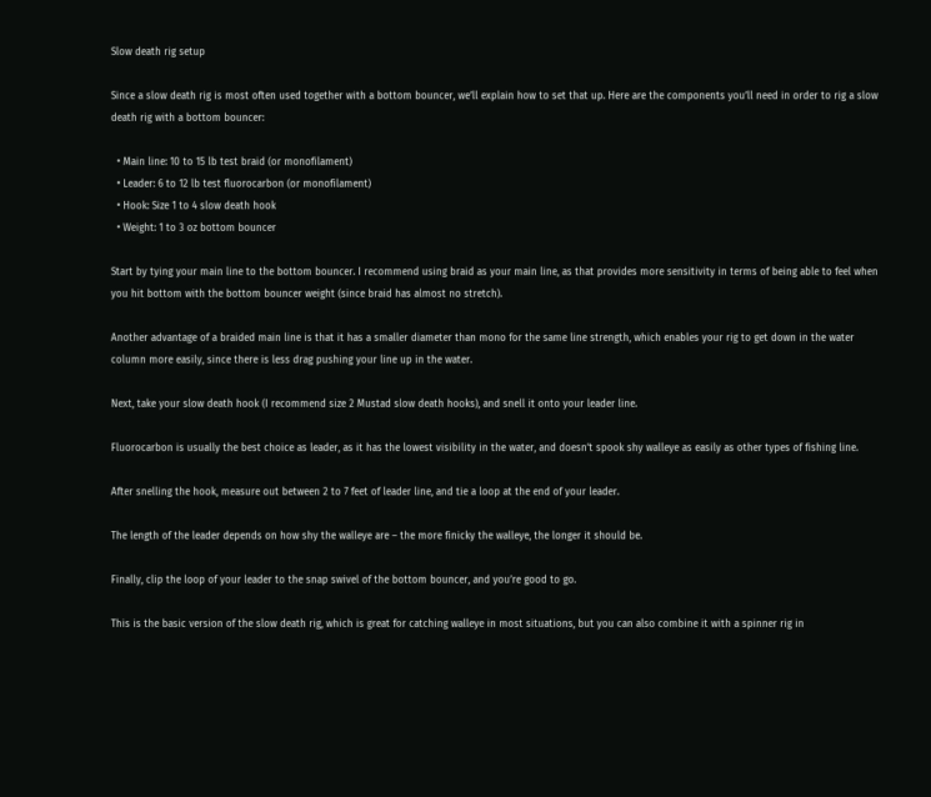Slow death rig setup

Since a slow death rig is most often used together with a bottom bouncer, we’ll explain how to set that up. Here are the components you’ll need in order to rig a slow death rig with a bottom bouncer:

  • Main line: 10 to 15 lb test braid (or monofilament)
  • Leader: 6 to 12 lb test fluorocarbon (or monofilament)
  • Hook: Size 1 to 4 slow death hook
  • Weight: 1 to 3 oz bottom bouncer

Start by tying your main line to the bottom bouncer. I recommend using braid as your main line, as that provides more sensitivity in terms of being able to feel when you hit bottom with the bottom bouncer weight (since braid has almost no stretch).

Another advantage of a braided main line is that it has a smaller diameter than mono for the same line strength, which enables your rig to get down in the water column more easily, since there is less drag pushing your line up in the water.

Next, take your slow death hook (I recommend size 2 Mustad slow death hooks), and snell it onto your leader line.

Fluorocarbon is usually the best choice as leader, as it has the lowest visibility in the water, and doesn’t spook shy walleye as easily as other types of fishing line.

After snelling the hook, measure out between 2 to 7 feet of leader line, and tie a loop at the end of your leader.

The length of the leader depends on how shy the walleye are – the more finicky the walleye, the longer it should be.

Finally, clip the loop of your leader to the snap swivel of the bottom bouncer, and you’re good to go.

This is the basic version of the slow death rig, which is great for catching walleye in most situations, but you can also combine it with a spinner rig in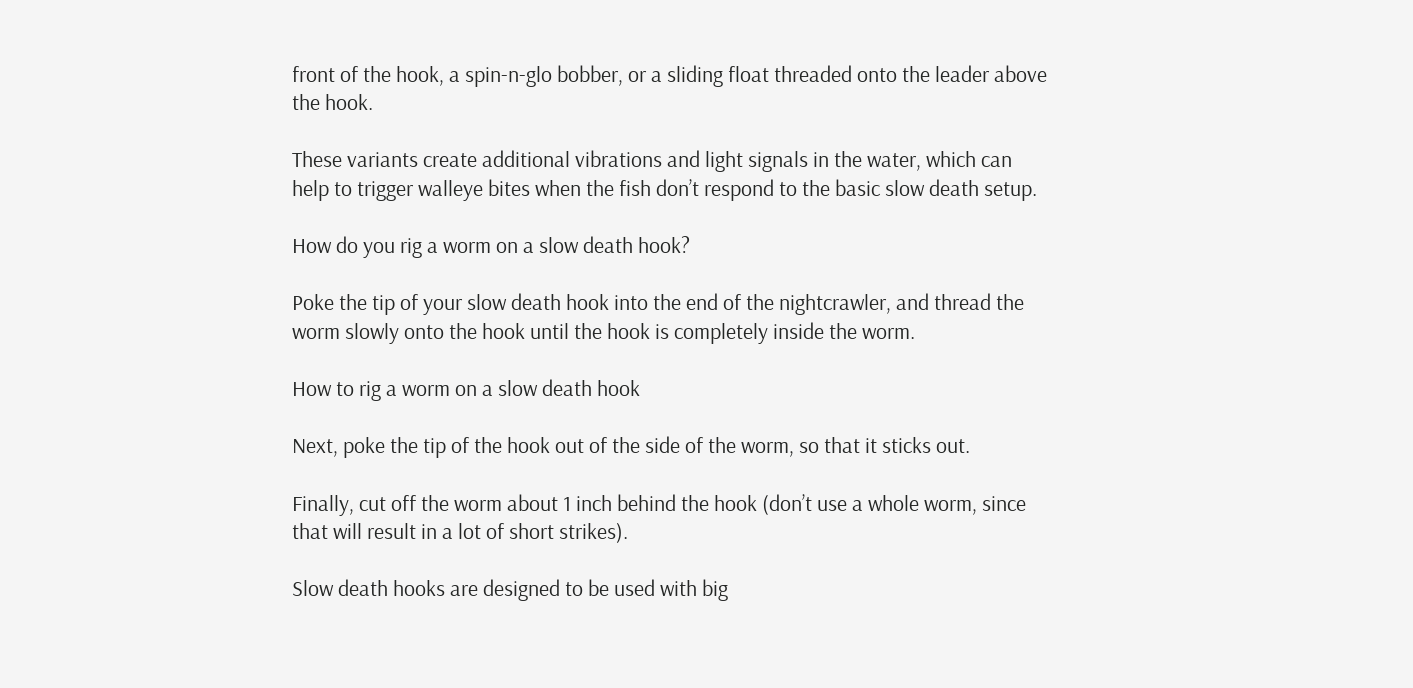front of the hook, a spin-n-glo bobber, or a sliding float threaded onto the leader above the hook.

These variants create additional vibrations and light signals in the water, which can help to trigger walleye bites when the fish don’t respond to the basic slow death setup.

How do you rig a worm on a slow death hook?

Poke the tip of your slow death hook into the end of the nightcrawler, and thread the worm slowly onto the hook until the hook is completely inside the worm.

How to rig a worm on a slow death hook

Next, poke the tip of the hook out of the side of the worm, so that it sticks out.

Finally, cut off the worm about 1 inch behind the hook (don’t use a whole worm, since that will result in a lot of short strikes).

Slow death hooks are designed to be used with big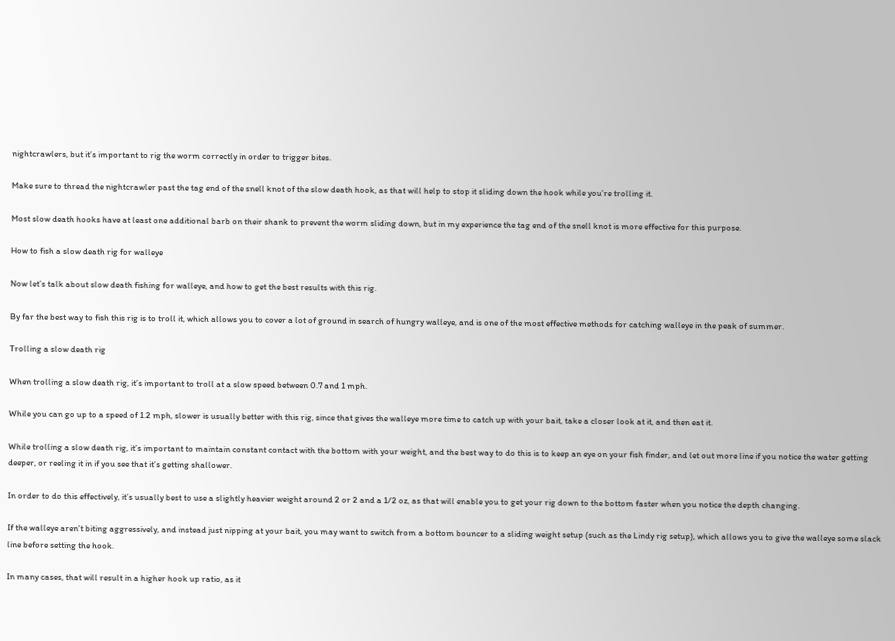nightcrawlers, but it’s important to rig the worm correctly in order to trigger bites.

Make sure to thread the nightcrawler past the tag end of the snell knot of the slow death hook, as that will help to stop it sliding down the hook while you’re trolling it.

Most slow death hooks have at least one additional barb on their shank to prevent the worm sliding down, but in my experience the tag end of the snell knot is more effective for this purpose.

How to fish a slow death rig for walleye

Now let’s talk about slow death fishing for walleye, and how to get the best results with this rig.

By far the best way to fish this rig is to troll it, which allows you to cover a lot of ground in search of hungry walleye, and is one of the most effective methods for catching walleye in the peak of summer.

Trolling a slow death rig

When trolling a slow death rig, it’s important to troll at a slow speed between 0.7 and 1 mph.

While you can go up to a speed of 1.2 mph, slower is usually better with this rig, since that gives the walleye more time to catch up with your bait, take a closer look at it, and then eat it.

While trolling a slow death rig, it’s important to maintain constant contact with the bottom with your weight, and the best way to do this is to keep an eye on your fish finder, and let out more line if you notice the water getting deeper, or reeling it in if you see that it’s getting shallower.

In order to do this effectively, it’s usually best to use a slightly heavier weight around 2 or 2 and a 1/2 oz, as that will enable you to get your rig down to the bottom faster when you notice the depth changing.

If the walleye aren’t biting aggressively, and instead just nipping at your bait, you may want to switch from a bottom bouncer to a sliding weight setup (such as the Lindy rig setup), which allows you to give the walleye some slack line before setting the hook.

In many cases, that will result in a higher hook up ratio, as it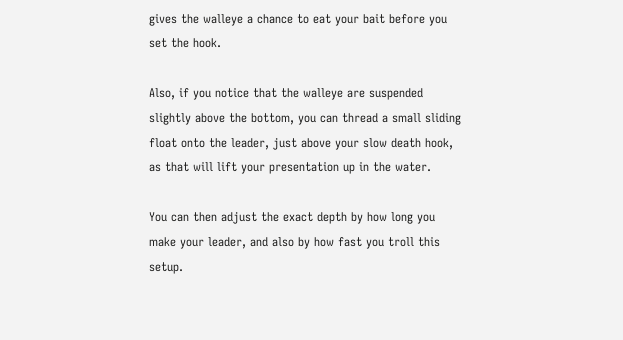gives the walleye a chance to eat your bait before you set the hook.

Also, if you notice that the walleye are suspended slightly above the bottom, you can thread a small sliding float onto the leader, just above your slow death hook, as that will lift your presentation up in the water.

You can then adjust the exact depth by how long you make your leader, and also by how fast you troll this setup.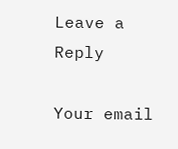Leave a Reply

Your email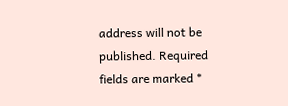address will not be published. Required fields are marked *